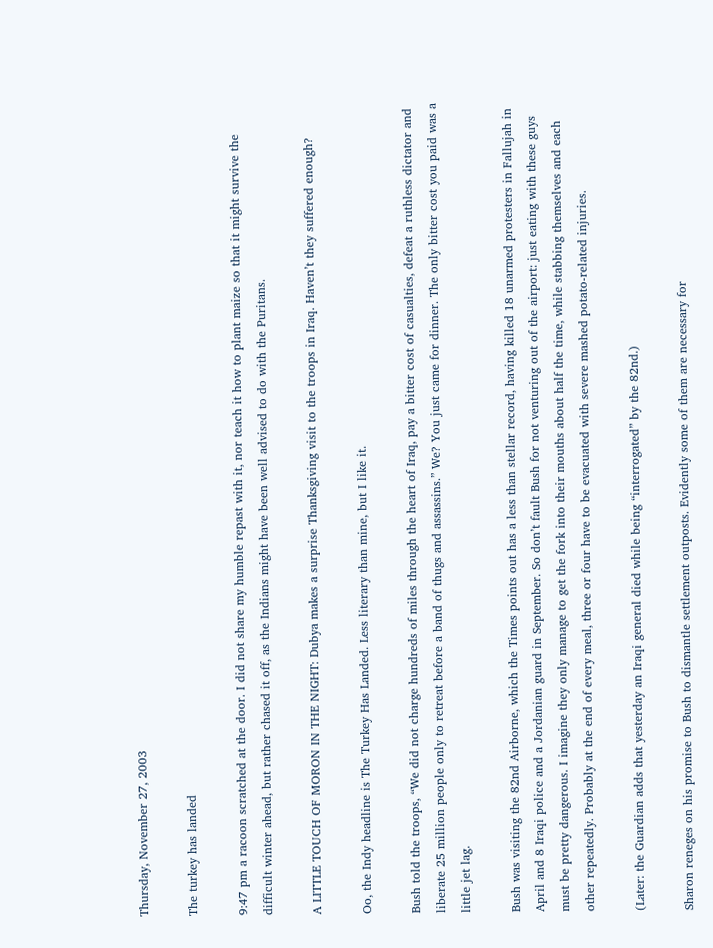Thursday, November 27, 2003

The turkey has landed

9:47 pm a racoon scratched at the door. I did not share my humble repast with it, nor teach it how to plant maize so that it might survive the difficult winter ahead, but rather chased it off, as the Indians might have been well advised to do with the Puritans.

A LITTLE TOUCH OF MORON IN THE NIGHT: Dubya makes a surprise Thanksgiving visit to the troops in Iraq. Haven’t they suffered enough?

Oo, the Indy headline is The Turkey Has Landed. Less literary than mine, but I like it.

Bush told the troops, “We did not charge hundreds of miles through the heart of Iraq, pay a bitter cost of casualties, defeat a ruthless dictator and liberate 25 million people only to retreat before a band of thugs and assassins.” We? You just came for dinner. The only bitter cost you paid was a little jet lag.

Bush was visiting the 82nd Airborne, which the Times points out has a less than stellar record, having killed 18 unarmed protesters in Fallujah in April and 8 Iraqi police and a Jordanian guard in September. So don’t fault Bush for not venturing out of the airport: just eating with these guys must be pretty dangerous. I imagine they only manage to get the fork into their mouths about half the time, while stabbing themselves and each other repeatedly. Probably at the end of every meal, three or four have to be evacuated with severe mashed potato-related injuries.

(Later: the Guardian adds that yesterday an Iraqi general died while being “interrogated” by the 82nd.)

Sharon reneges on his promise to Bush to dismantle settlement outposts. Evidently some of them are necessary for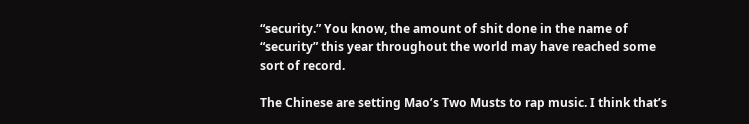“security.” You know, the amount of shit done in the name of “security” this year throughout the world may have reached some sort of record.

The Chinese are setting Mao’s Two Musts to rap music. I think that’s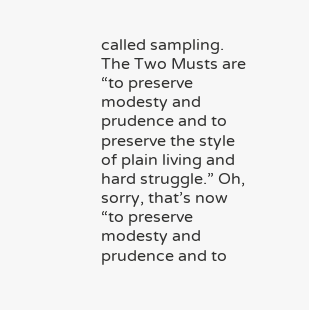called sampling. The Two Musts are “to preserve modesty and prudence and to preserve the style of plain living and hard struggle.” Oh, sorry, that’s now “to preserve modesty and prudence and to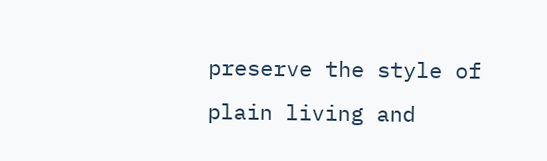preserve the style of plain living and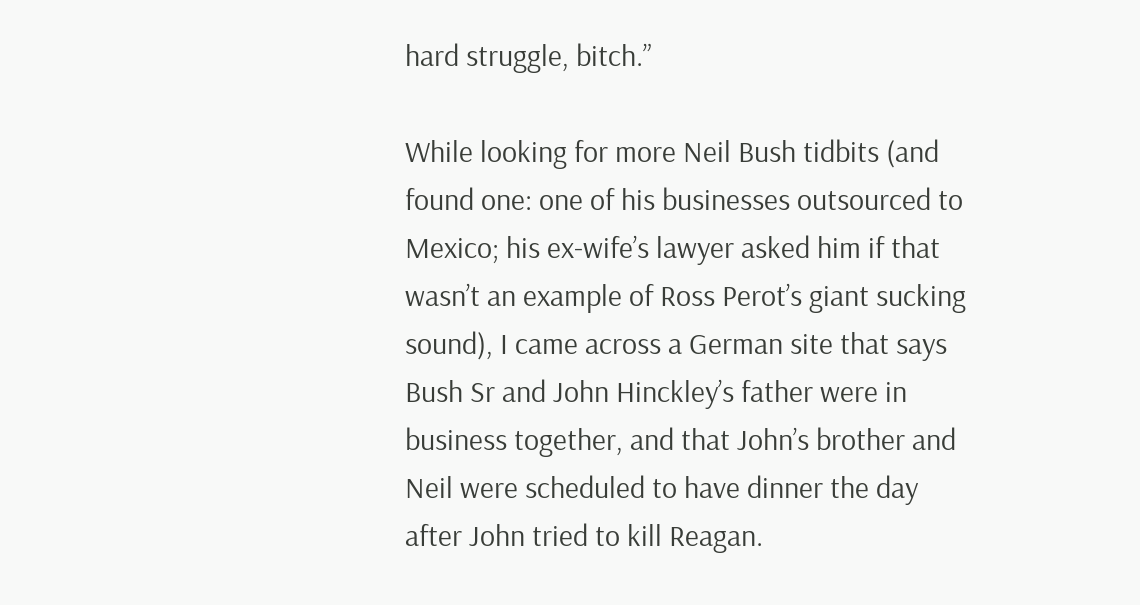hard struggle, bitch.”

While looking for more Neil Bush tidbits (and found one: one of his businesses outsourced to Mexico; his ex-wife’s lawyer asked him if that wasn’t an example of Ross Perot’s giant sucking sound), I came across a German site that says Bush Sr and John Hinckley’s father were in business together, and that John’s brother and Neil were scheduled to have dinner the day after John tried to kill Reagan.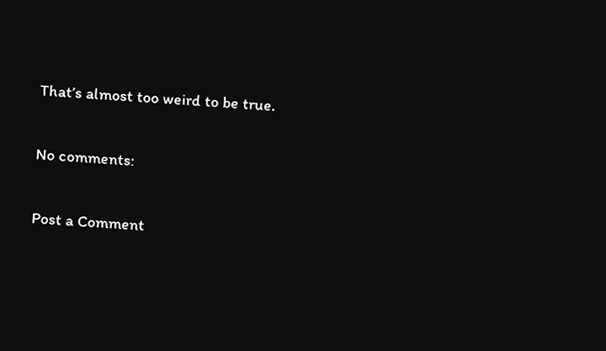That’s almost too weird to be true.

No comments:

Post a Comment